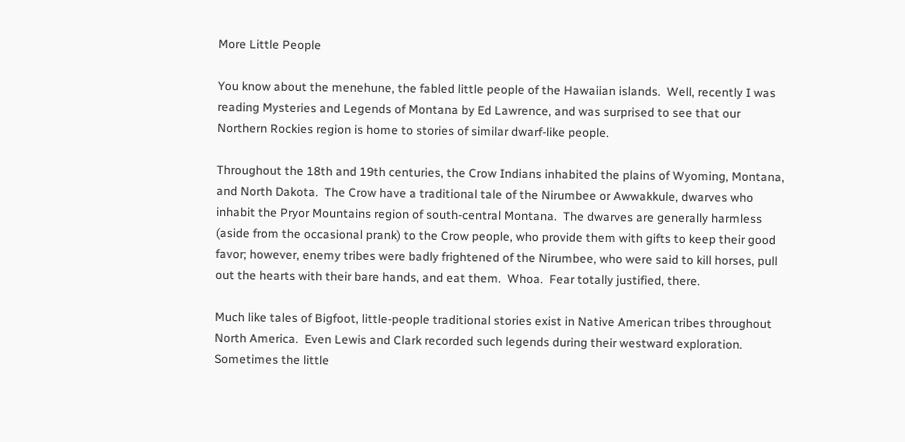More Little People

You know about the menehune, the fabled little people of the Hawaiian islands.  Well, recently I was reading Mysteries and Legends of Montana by Ed Lawrence, and was surprised to see that our Northern Rockies region is home to stories of similar dwarf-like people.

Throughout the 18th and 19th centuries, the Crow Indians inhabited the plains of Wyoming, Montana, and North Dakota.  The Crow have a traditional tale of the Nirumbee or Awwakkule, dwarves who inhabit the Pryor Mountains region of south-central Montana.  The dwarves are generally harmless (aside from the occasional prank) to the Crow people, who provide them with gifts to keep their good favor; however, enemy tribes were badly frightened of the Nirumbee, who were said to kill horses, pull out the hearts with their bare hands, and eat them.  Whoa.  Fear totally justified, there.

Much like tales of Bigfoot, little-people traditional stories exist in Native American tribes throughout North America.  Even Lewis and Clark recorded such legends during their westward exploration.  Sometimes the little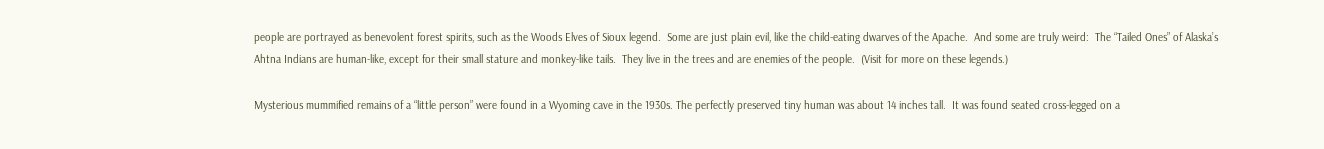people are portrayed as benevolent forest spirits, such as the Woods Elves of Sioux legend.  Some are just plain evil, like the child-eating dwarves of the Apache.  And some are truly weird:  The “Tailed Ones” of Alaska’s Ahtna Indians are human-like, except for their small stature and monkey-like tails.  They live in the trees and are enemies of the people.  (Visit for more on these legends.)

Mysterious mummified remains of a “little person” were found in a Wyoming cave in the 1930s. The perfectly preserved tiny human was about 14 inches tall.  It was found seated cross-legged on a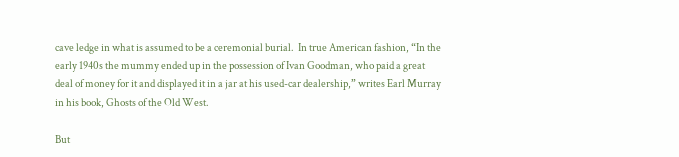cave ledge in what is assumed to be a ceremonial burial.  In true American fashion, “In the early 1940s the mummy ended up in the possession of Ivan Goodman, who paid a great deal of money for it and displayed it in a jar at his used-car dealership,” writes Earl Murray in his book, Ghosts of the Old West.

But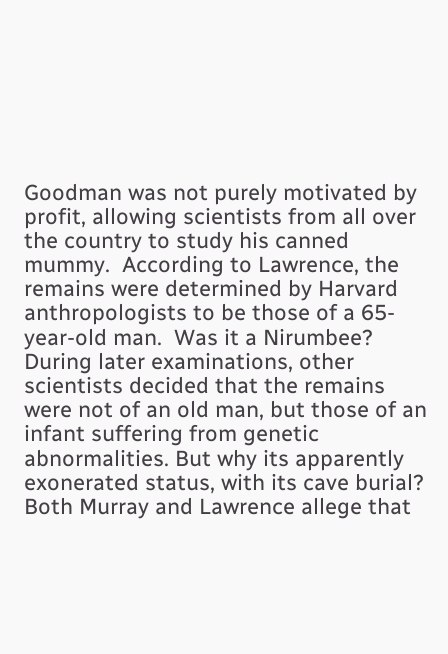Goodman was not purely motivated by profit, allowing scientists from all over the country to study his canned mummy.  According to Lawrence, the remains were determined by Harvard anthropologists to be those of a 65-year-old man.  Was it a Nirumbee?  During later examinations, other scientists decided that the remains were not of an old man, but those of an infant suffering from genetic abnormalities. But why its apparently exonerated status, with its cave burial?  Both Murray and Lawrence allege that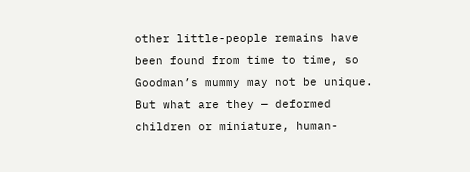other little-people remains have been found from time to time, so Goodman’s mummy may not be unique.  But what are they — deformed children or miniature, human-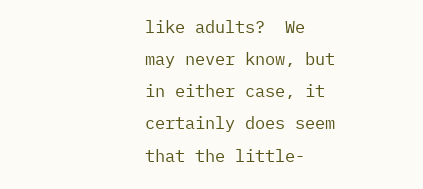like adults?  We may never know, but in either case, it certainly does seem that the little-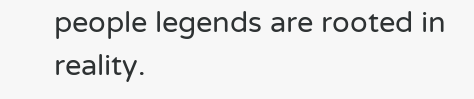people legends are rooted in reality.